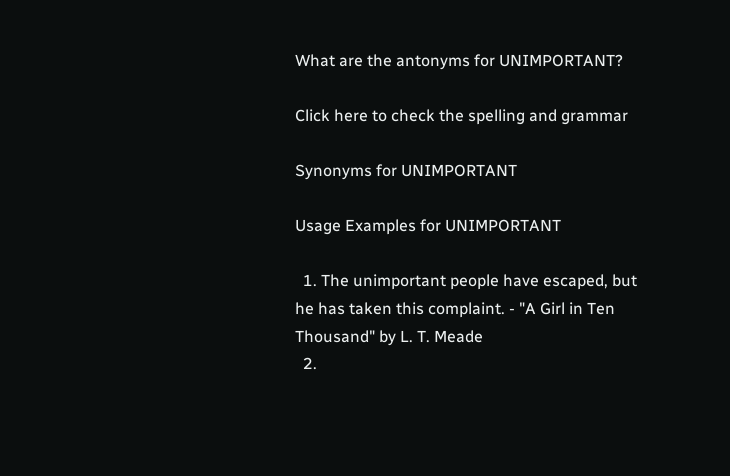What are the antonyms for UNIMPORTANT?

Click here to check the spelling and grammar

Synonyms for UNIMPORTANT

Usage Examples for UNIMPORTANT

  1. The unimportant people have escaped, but he has taken this complaint. - "A Girl in Ten Thousand" by L. T. Meade
  2.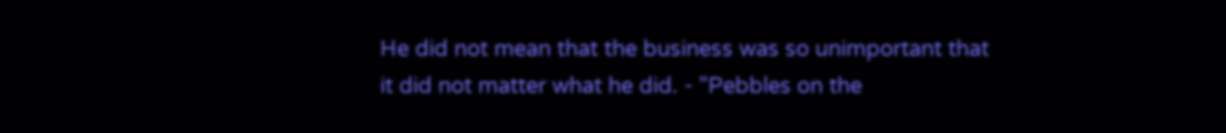He did not mean that the business was so unimportant that it did not matter what he did. - "Pebbles on the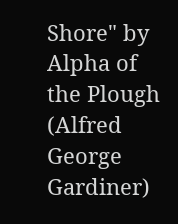Shore" by Alpha of the Plough (Alfred George Gardiner)